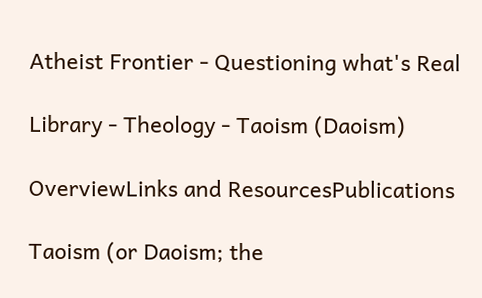Atheist Frontier - Questioning what's Real

Library - Theology - Taoism (Daoism)

OverviewLinks and ResourcesPublications

Taoism (or Daoism; the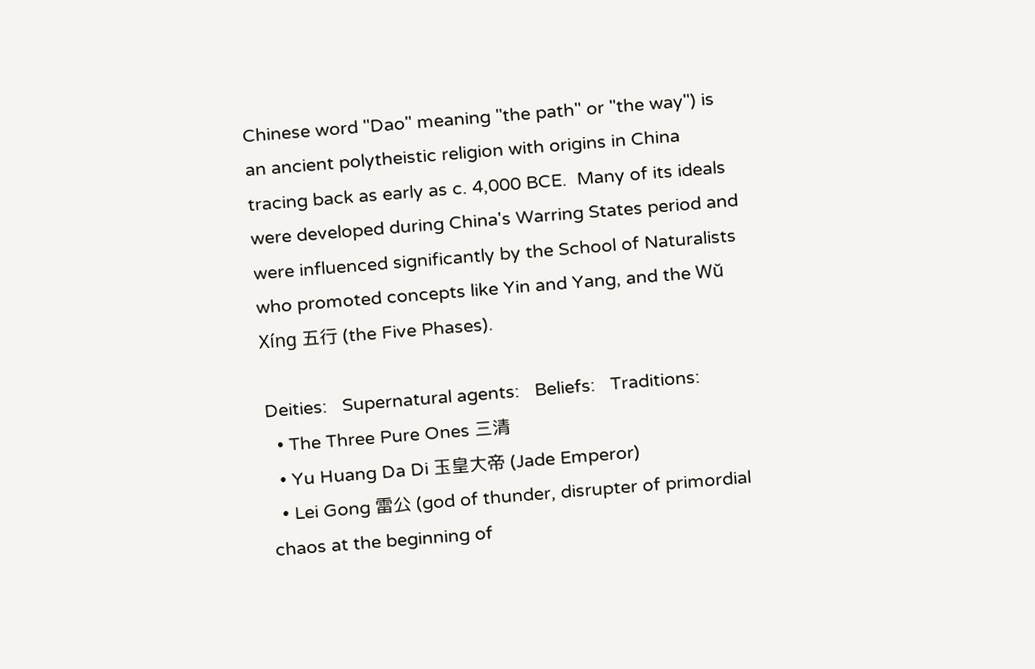Chinese word "Dao" meaning "the path" or "the way") is an ancient polytheistic religion with origins in China tracing back as early as c. 4,000 BCE.  Many of its ideals were developed during China's Warring States period and were influenced significantly by the School of Naturalists who promoted concepts like Yin and Yang, and the Wŭ Xíng 五行 (the Five Phases).

Deities:   Supernatural agents:   Beliefs:   Traditions:
  • The Three Pure Ones 三清
  • Yu Huang Da Di 玉皇大帝 (Jade Emperor)
  • Lei Gong 雷公 (god of thunder, disrupter of primordial chaos at the beginning of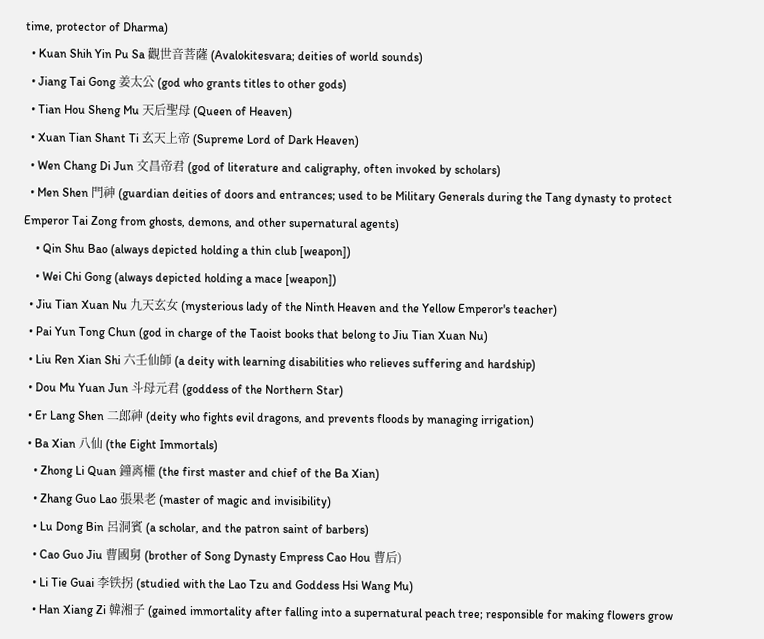time, protector of Dharma)
  • Kuan Shih Yin Pu Sa 觀世音菩薩 (Avalokitesvara; deities of world sounds)
  • Jiang Tai Gong 姜太公 (god who grants titles to other gods)
  • Tian Hou Sheng Mu 天后聖母 (Queen of Heaven)
  • Xuan Tian Shant Ti 玄天上帝 (Supreme Lord of Dark Heaven)
  • Wen Chang Di Jun 文昌帝君 (god of literature and caligraphy, often invoked by scholars)
  • Men Shen 門神 (guardian deities of doors and entrances; used to be Military Generals during the Tang dynasty to protect Emperor Tai Zong from ghosts, demons, and other supernatural agents)
    • Qin Shu Bao (always depicted holding a thin club [weapon])
    • Wei Chi Gong (always depicted holding a mace [weapon])
  • Jiu Tian Xuan Nu 九天玄女 (mysterious lady of the Ninth Heaven and the Yellow Emperor's teacher)
  • Pai Yun Tong Chun (god in charge of the Taoist books that belong to Jiu Tian Xuan Nu)
  • Liu Ren Xian Shi 六壬仙師 (a deity with learning disabilities who relieves suffering and hardship)
  • Dou Mu Yuan Jun 斗母元君 (goddess of the Northern Star)
  • Er Lang Shen 二郎神 (deity who fights evil dragons, and prevents floods by managing irrigation)
  • Ba Xian 八仙 (the Eight Immortals)
    • Zhong Li Quan 鐘离權 (the first master and chief of the Ba Xian)
    • Zhang Guo Lao 張果老 (master of magic and invisibility)
    • Lu Dong Bin 呂洞賓 (a scholar, and the patron saint of barbers)
    • Cao Guo Jiu 曹國舅 (brother of Song Dynasty Empress Cao Hou 曹后)
    • Li Tie Guai 李铁拐 (studied with the Lao Tzu and Goddess Hsi Wang Mu)
    • Han Xiang Zi 韓湘子 (gained immortality after falling into a supernatural peach tree; responsible for making flowers grow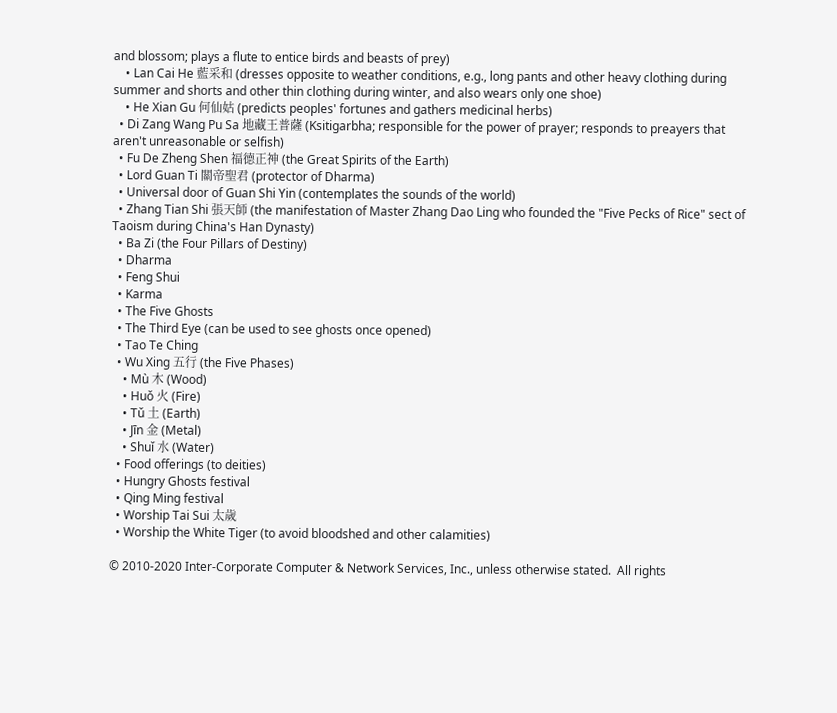and blossom; plays a flute to entice birds and beasts of prey)
    • Lan Cai He 藍采和 (dresses opposite to weather conditions, e.g., long pants and other heavy clothing during summer and shorts and other thin clothing during winter, and also wears only one shoe)
    • He Xian Gu 何仙姑 (predicts peoples' fortunes and gathers medicinal herbs)
  • Di Zang Wang Pu Sa 地藏王普薩 (Ksitigarbha; responsible for the power of prayer; responds to preayers that aren't unreasonable or selfish)
  • Fu De Zheng Shen 福德正神 (the Great Spirits of the Earth)
  • Lord Guan Ti 關帝聖君 (protector of Dharma)
  • Universal door of Guan Shi Yin (contemplates the sounds of the world)
  • Zhang Tian Shi 張天師 (the manifestation of Master Zhang Dao Ling who founded the "Five Pecks of Rice" sect of Taoism during China's Han Dynasty)
  • Ba Zi (the Four Pillars of Destiny)
  • Dharma
  • Feng Shui
  • Karma
  • The Five Ghosts
  • The Third Eye (can be used to see ghosts once opened)
  • Tao Te Ching
  • Wu Xing 五行 (the Five Phases)
    • Mù 木 (Wood)
    • Huǒ 火 (Fire)
    • Tǔ 土 (Earth)
    • Jīn 金 (Metal)
    • Shuǐ 水 (Water)
  • Food offerings (to deities)
  • Hungry Ghosts festival
  • Qing Ming festival
  • Worship Tai Sui 太歲
  • Worship the White Tiger (to avoid bloodshed and other calamities)

© 2010-2020 Inter-Corporate Computer & Network Services, Inc., unless otherwise stated.  All rights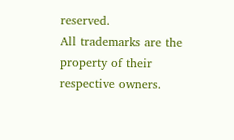reserved.
All trademarks are the property of their respective owners.